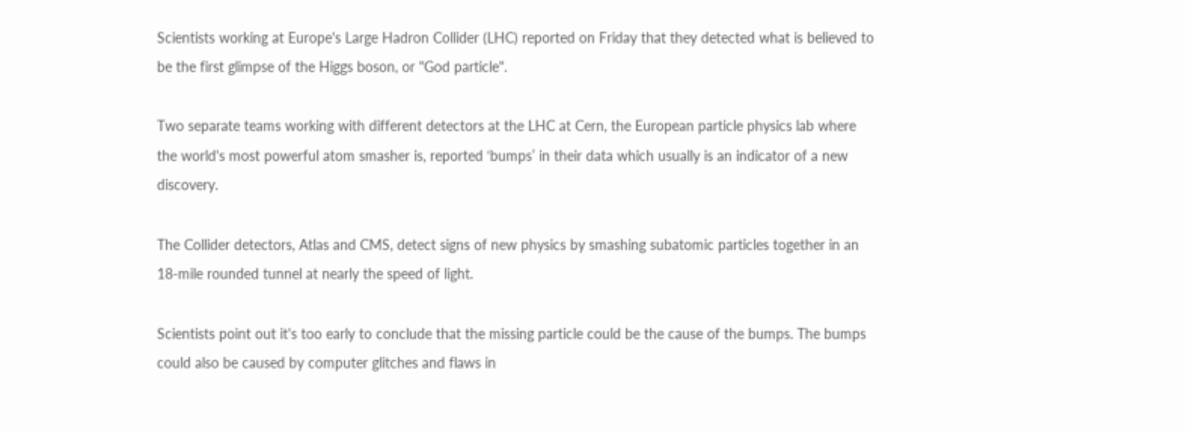Scientists working at Europe's Large Hadron Collider (LHC) reported on Friday that they detected what is believed to be the first glimpse of the Higgs boson, or "God particle".

Two separate teams working with different detectors at the LHC at Cern, the European particle physics lab where the world's most powerful atom smasher is, reported ‘bumps’ in their data which usually is an indicator of a new discovery.

The Collider detectors, Atlas and CMS, detect signs of new physics by smashing subatomic particles together in an 18-mile rounded tunnel at nearly the speed of light.

Scientists point out it's too early to conclude that the missing particle could be the cause of the bumps. The bumps could also be caused by computer glitches and flaws in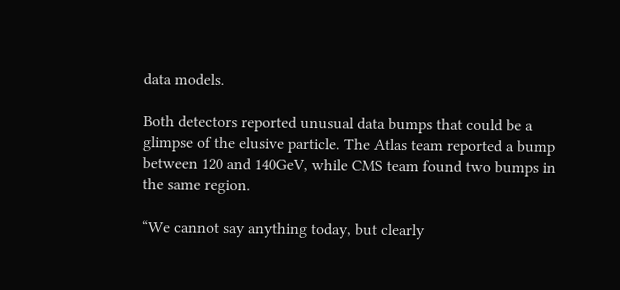data models.

Both detectors reported unusual data bumps that could be a glimpse of the elusive particle. The Atlas team reported a bump between 120 and 140GeV, while CMS team found two bumps in the same region.

“We cannot say anything today, but clearly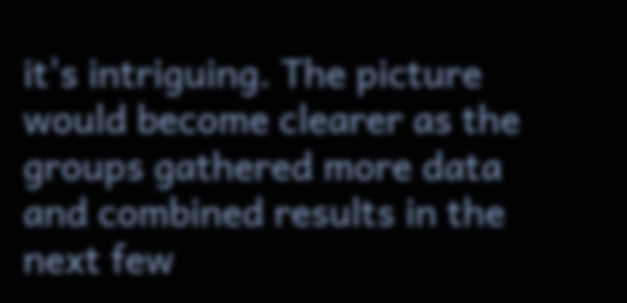it's intriguing. The picture would become clearer as the groups gathered more data and combined results in the next few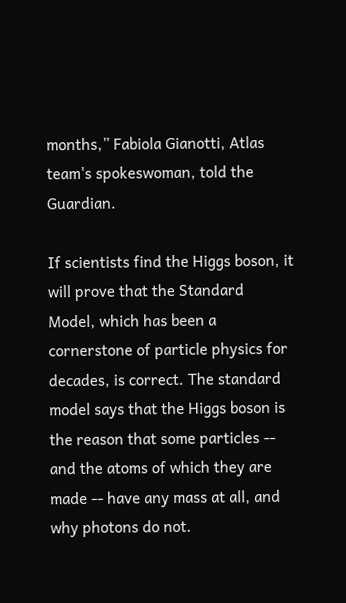months,” Fabiola Gianotti, Atlas team's spokeswoman, told the Guardian.

If scientists find the Higgs boson, it will prove that the Standard Model, which has been a cornerstone of particle physics for decades, is correct. The standard model says that the Higgs boson is the reason that some particles -- and the atoms of which they are made -- have any mass at all, and why photons do not.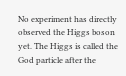No experiment has directly observed the Higgs boson yet. The Higgs is called the God particle after the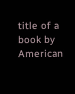title of a book by American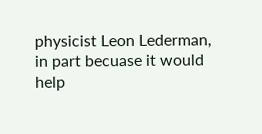physicist Leon Lederman, in part becuase it would help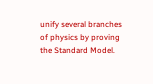unify several branches of physics by proving the Standard Model.